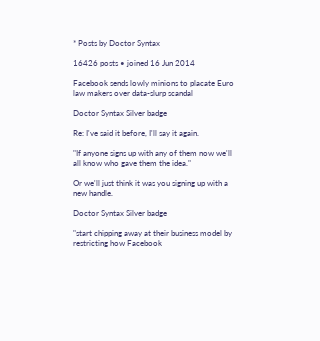* Posts by Doctor Syntax

16426 posts • joined 16 Jun 2014

Facebook sends lowly minions to placate Euro law makers over data-slurp scandal

Doctor Syntax Silver badge

Re: I've said it before, I'll say it again.

"If anyone signs up with any of them now we'll all know who gave them the idea."

Or we'll just think it was you signing up with a new handle.

Doctor Syntax Silver badge

"start chipping away at their business model by restricting how Facebook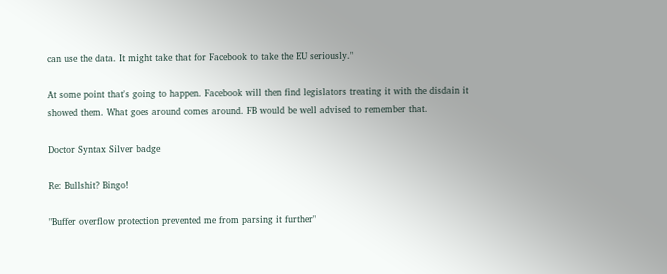can use the data. It might take that for Facebook to take the EU seriously."

At some point that's going to happen. Facebook will then find legislators treating it with the disdain it showed them. What goes around comes around. FB would be well advised to remember that.

Doctor Syntax Silver badge

Re: Bullshit? Bingo!

"Buffer overflow protection prevented me from parsing it further"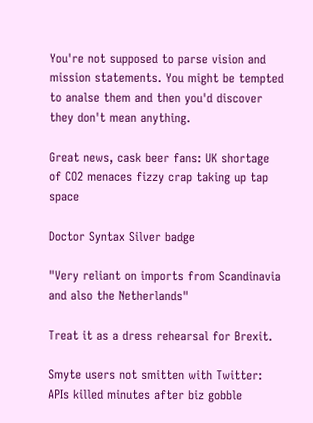You're not supposed to parse vision and mission statements. You might be tempted to analse them and then you'd discover they don't mean anything.

Great news, cask beer fans: UK shortage of CO2 menaces fizzy crap taking up tap space

Doctor Syntax Silver badge

"Very reliant on imports from Scandinavia and also the Netherlands"

Treat it as a dress rehearsal for Brexit.

Smyte users not smitten with Twitter: APIs killed minutes after biz gobble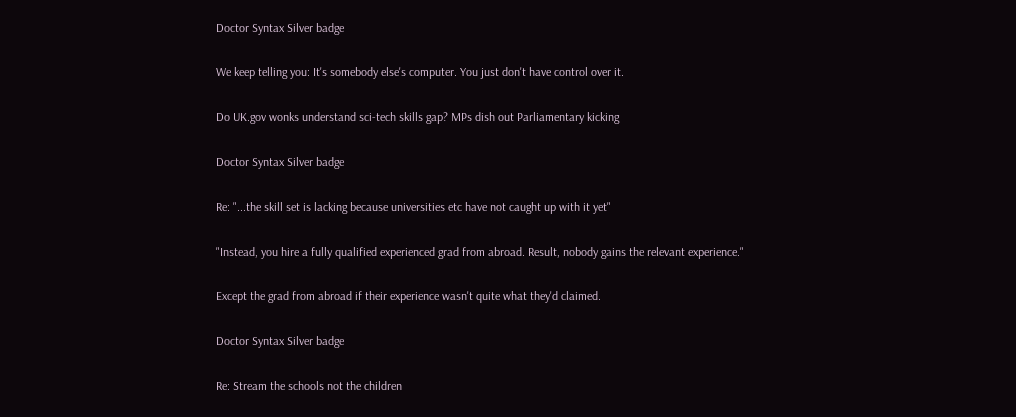Doctor Syntax Silver badge

We keep telling you: It's somebody else's computer. You just don't have control over it.

Do UK.gov wonks understand sci-tech skills gap? MPs dish out Parliamentary kicking

Doctor Syntax Silver badge

Re: "...the skill set is lacking because universities etc have not caught up with it yet"

"Instead, you hire a fully qualified experienced grad from abroad. Result, nobody gains the relevant experience."

Except the grad from abroad if their experience wasn't quite what they'd claimed.

Doctor Syntax Silver badge

Re: Stream the schools not the children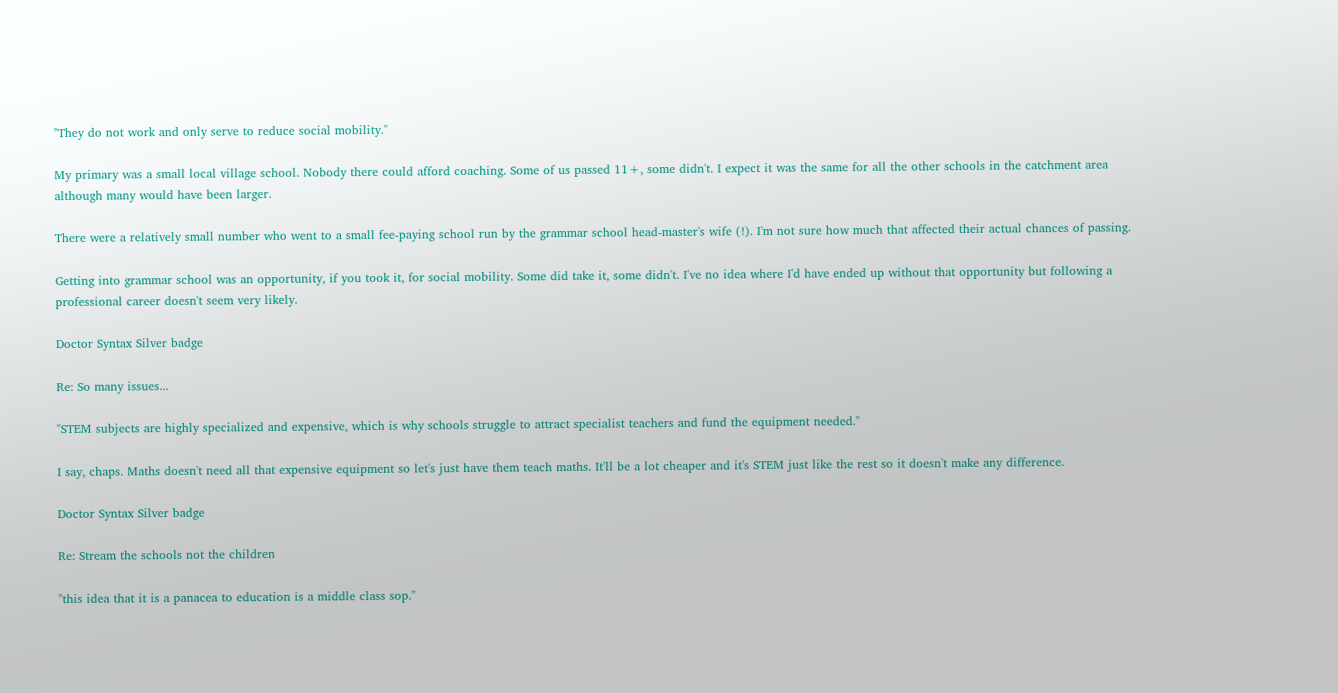"They do not work and only serve to reduce social mobility."

My primary was a small local village school. Nobody there could afford coaching. Some of us passed 11+, some didn't. I expect it was the same for all the other schools in the catchment area although many would have been larger.

There were a relatively small number who went to a small fee-paying school run by the grammar school head-master's wife (!). I'm not sure how much that affected their actual chances of passing.

Getting into grammar school was an opportunity, if you took it, for social mobility. Some did take it, some didn't. I've no idea where I'd have ended up without that opportunity but following a professional career doesn't seem very likely.

Doctor Syntax Silver badge

Re: So many issues...

"STEM subjects are highly specialized and expensive, which is why schools struggle to attract specialist teachers and fund the equipment needed."

I say, chaps. Maths doesn't need all that expensive equipment so let's just have them teach maths. It'll be a lot cheaper and it's STEM just like the rest so it doesn't make any difference.

Doctor Syntax Silver badge

Re: Stream the schools not the children

"this idea that it is a panacea to education is a middle class sop."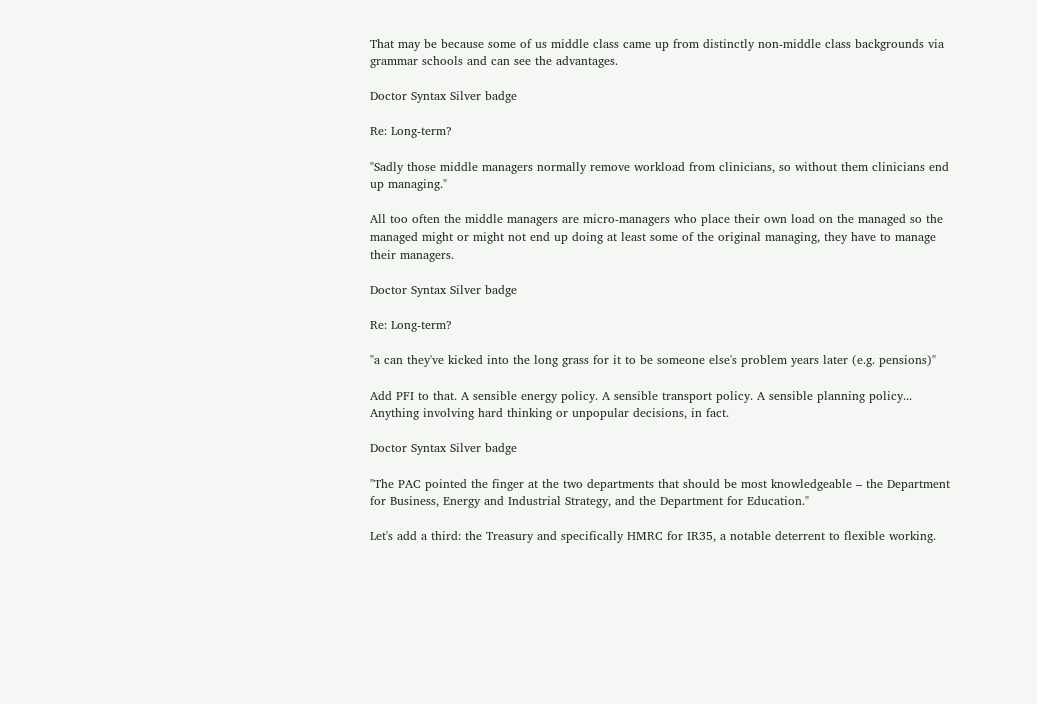That may be because some of us middle class came up from distinctly non-middle class backgrounds via grammar schools and can see the advantages.

Doctor Syntax Silver badge

Re: Long-term?

"Sadly those middle managers normally remove workload from clinicians, so without them clinicians end up managing."

All too often the middle managers are micro-managers who place their own load on the managed so the managed might or might not end up doing at least some of the original managing, they have to manage their managers.

Doctor Syntax Silver badge

Re: Long-term?

"a can they've kicked into the long grass for it to be someone else's problem years later (e.g. pensions)"

Add PFI to that. A sensible energy policy. A sensible transport policy. A sensible planning policy... Anything involving hard thinking or unpopular decisions, in fact.

Doctor Syntax Silver badge

"The PAC pointed the finger at the two departments that should be most knowledgeable – the Department for Business, Energy and Industrial Strategy, and the Department for Education."

Let's add a third: the Treasury and specifically HMRC for IR35, a notable deterrent to flexible working.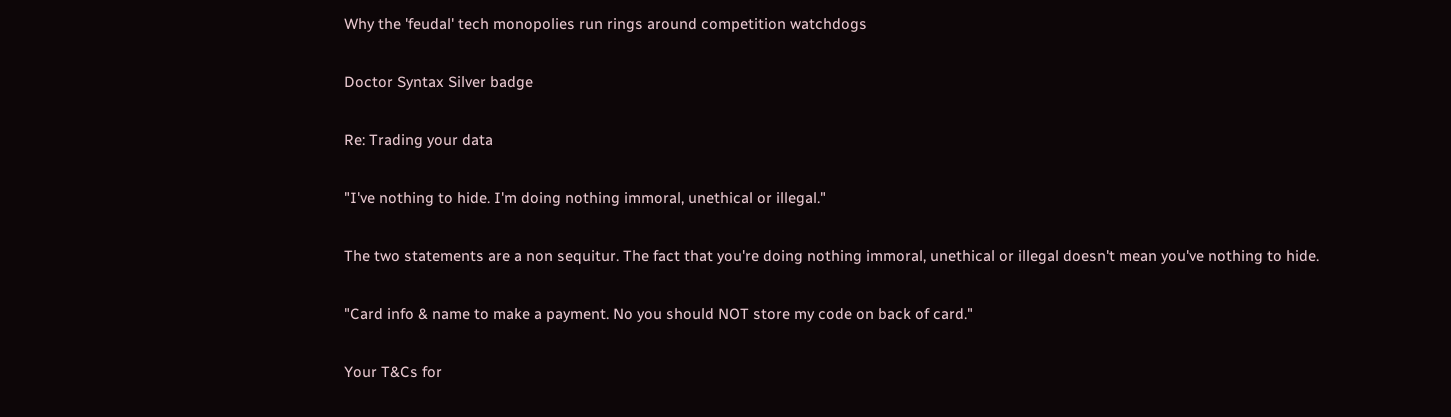Why the 'feudal' tech monopolies run rings around competition watchdogs

Doctor Syntax Silver badge

Re: Trading your data

"I've nothing to hide. I'm doing nothing immoral, unethical or illegal."

The two statements are a non sequitur. The fact that you're doing nothing immoral, unethical or illegal doesn't mean you've nothing to hide.

"Card info & name to make a payment. No you should NOT store my code on back of card."

Your T&Cs for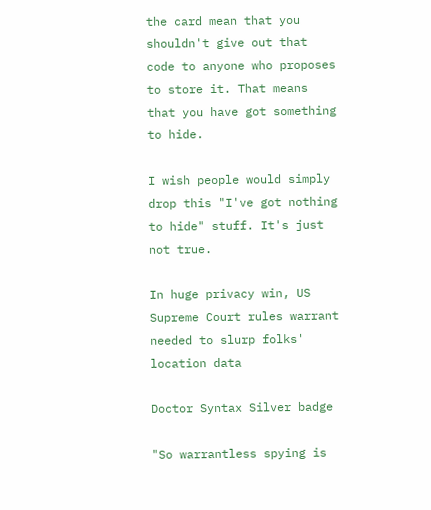the card mean that you shouldn't give out that code to anyone who proposes to store it. That means that you have got something to hide.

I wish people would simply drop this "I've got nothing to hide" stuff. It's just not true.

In huge privacy win, US Supreme Court rules warrant needed to slurp folks' location data

Doctor Syntax Silver badge

"So warrantless spying is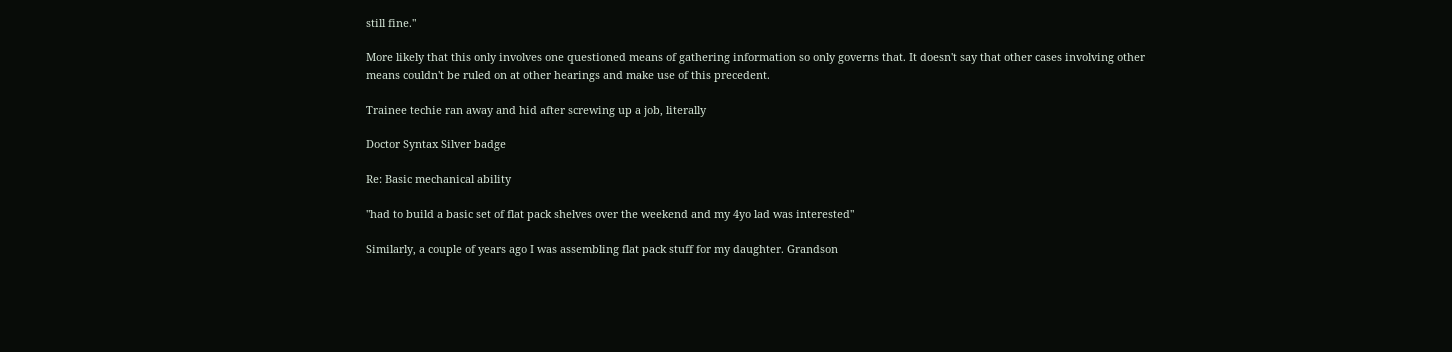still fine."

More likely that this only involves one questioned means of gathering information so only governs that. It doesn't say that other cases involving other means couldn't be ruled on at other hearings and make use of this precedent.

Trainee techie ran away and hid after screwing up a job, literally

Doctor Syntax Silver badge

Re: Basic mechanical ability

"had to build a basic set of flat pack shelves over the weekend and my 4yo lad was interested"

Similarly, a couple of years ago I was assembling flat pack stuff for my daughter. Grandson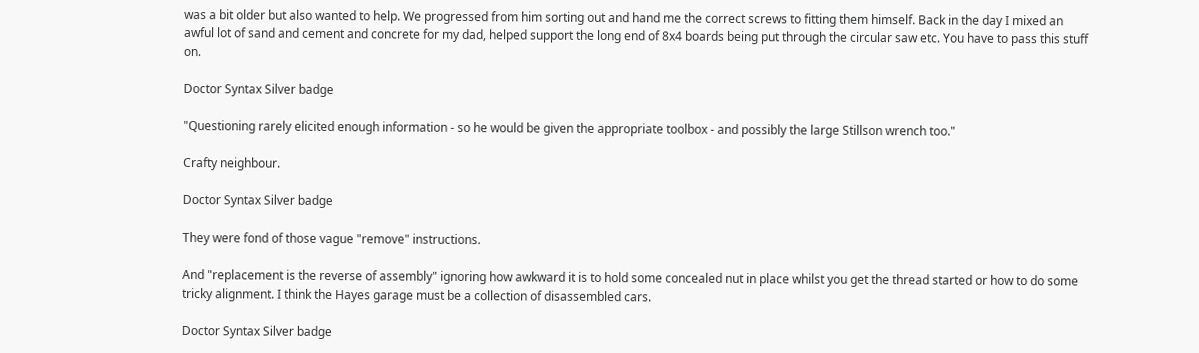was a bit older but also wanted to help. We progressed from him sorting out and hand me the correct screws to fitting them himself. Back in the day I mixed an awful lot of sand and cement and concrete for my dad, helped support the long end of 8x4 boards being put through the circular saw etc. You have to pass this stuff on.

Doctor Syntax Silver badge

"Questioning rarely elicited enough information - so he would be given the appropriate toolbox - and possibly the large Stillson wrench too."

Crafty neighbour.

Doctor Syntax Silver badge

They were fond of those vague "remove" instructions.

And "replacement is the reverse of assembly" ignoring how awkward it is to hold some concealed nut in place whilst you get the thread started or how to do some tricky alignment. I think the Hayes garage must be a collection of disassembled cars.

Doctor Syntax Silver badge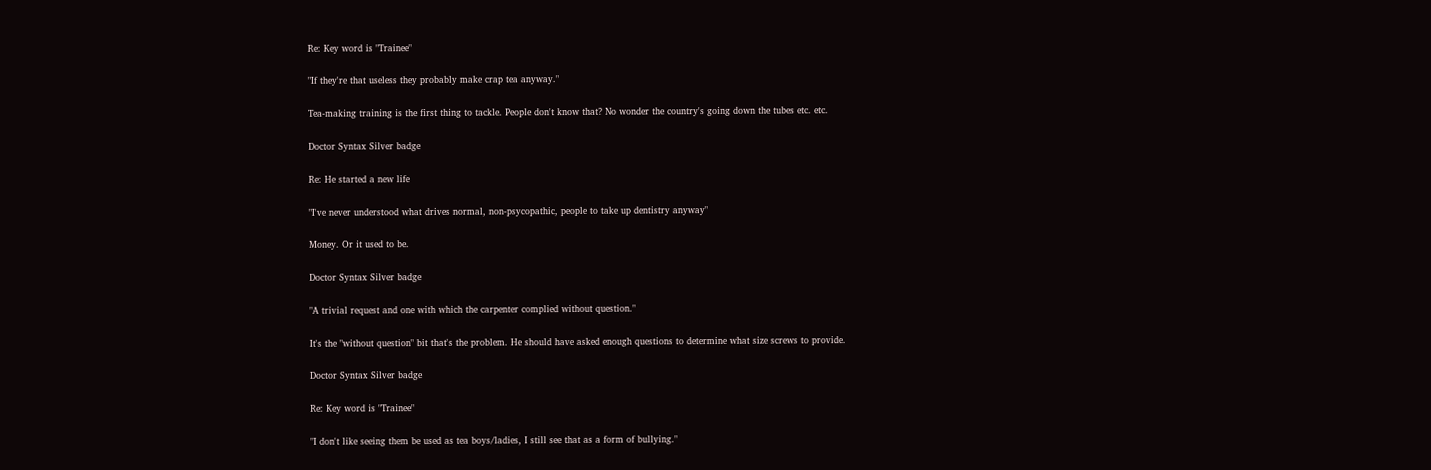Re: Key word is "Trainee"

"If they're that useless they probably make crap tea anyway."

Tea-making training is the first thing to tackle. People don't know that? No wonder the country's going down the tubes etc. etc.

Doctor Syntax Silver badge

Re: He started a new life

"I've never understood what drives normal, non-psycopathic, people to take up dentistry anyway"

Money. Or it used to be.

Doctor Syntax Silver badge

"A trivial request and one with which the carpenter complied without question."

It's the "without question" bit that's the problem. He should have asked enough questions to determine what size screws to provide.

Doctor Syntax Silver badge

Re: Key word is "Trainee"

"I don't like seeing them be used as tea boys/ladies, I still see that as a form of bullying."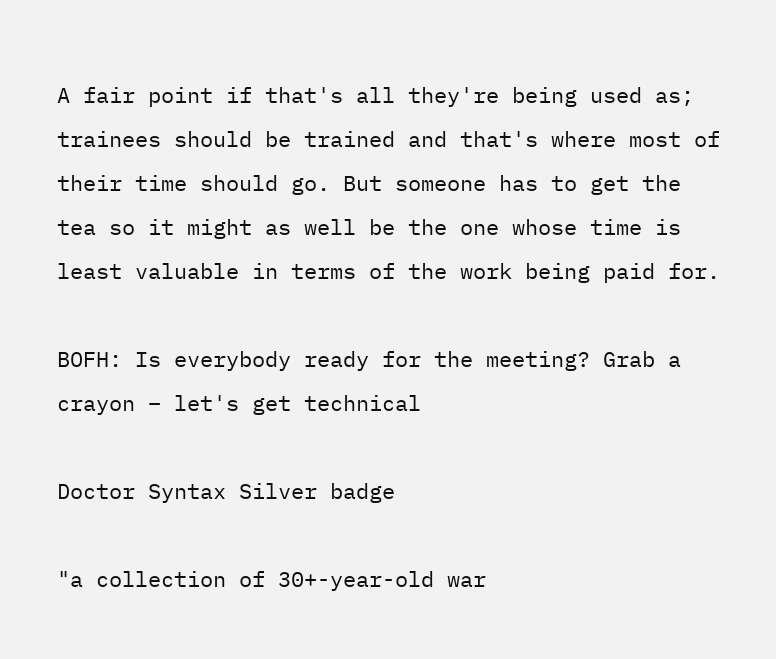A fair point if that's all they're being used as; trainees should be trained and that's where most of their time should go. But someone has to get the tea so it might as well be the one whose time is least valuable in terms of the work being paid for.

BOFH: Is everybody ready for the meeting? Grab a crayon – let's get technical

Doctor Syntax Silver badge

"a collection of 30+-year-old war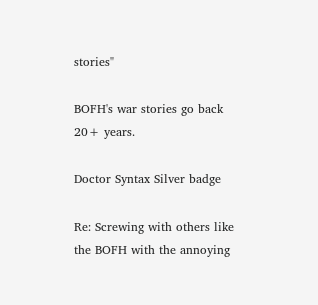stories"

BOFH's war stories go back 20+ years.

Doctor Syntax Silver badge

Re: Screwing with others like the BOFH with the annoying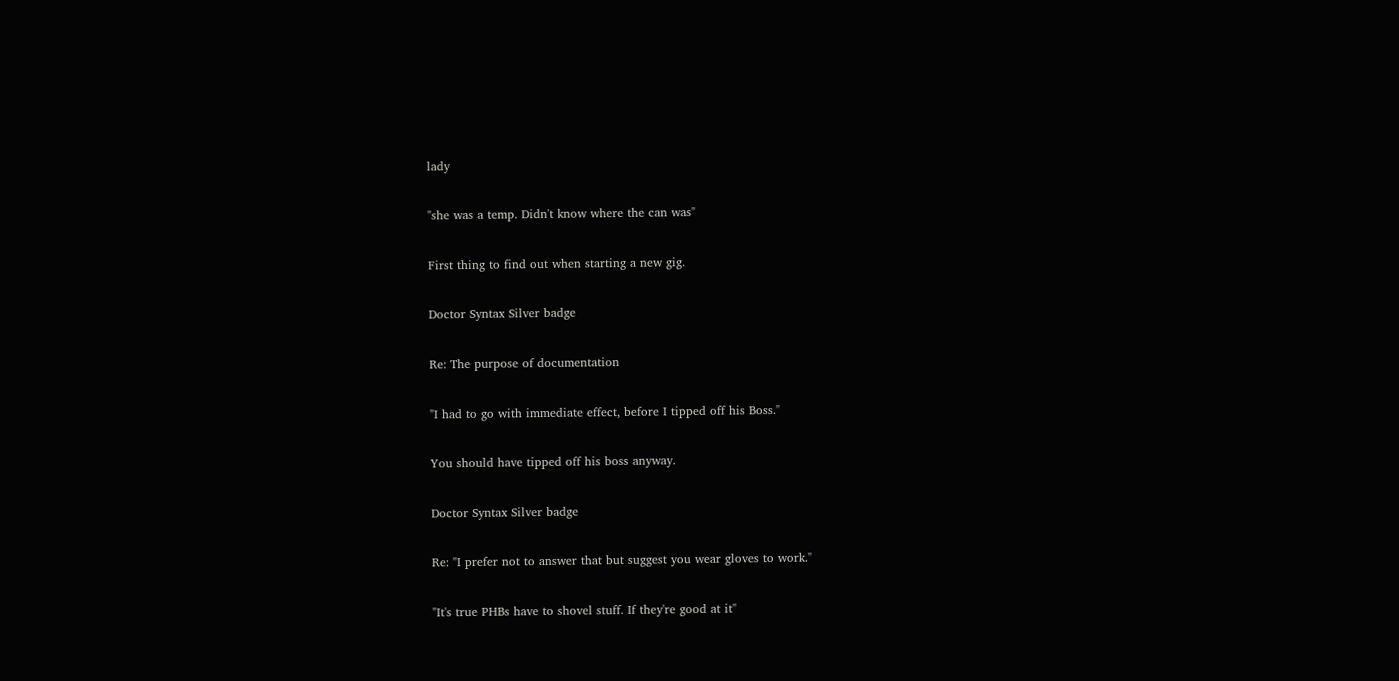lady

"she was a temp. Didn't know where the can was"

First thing to find out when starting a new gig.

Doctor Syntax Silver badge

Re: The purpose of documentation

"I had to go with immediate effect, before I tipped off his Boss."

You should have tipped off his boss anyway.

Doctor Syntax Silver badge

Re: "I prefer not to answer that but suggest you wear gloves to work."

"It's true PHBs have to shovel stuff. If they're good at it"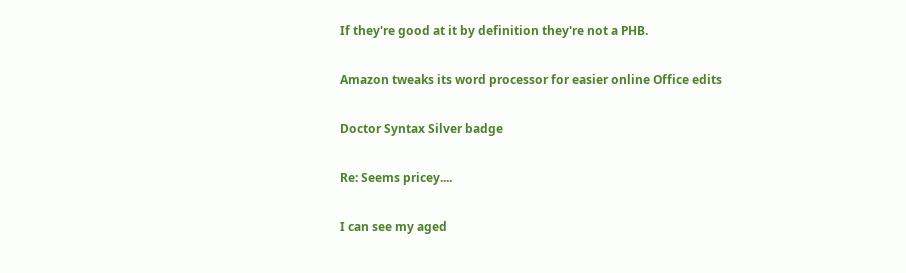If they're good at it by definition they're not a PHB.

Amazon tweaks its word processor for easier online Office edits

Doctor Syntax Silver badge

Re: Seems pricey....

I can see my aged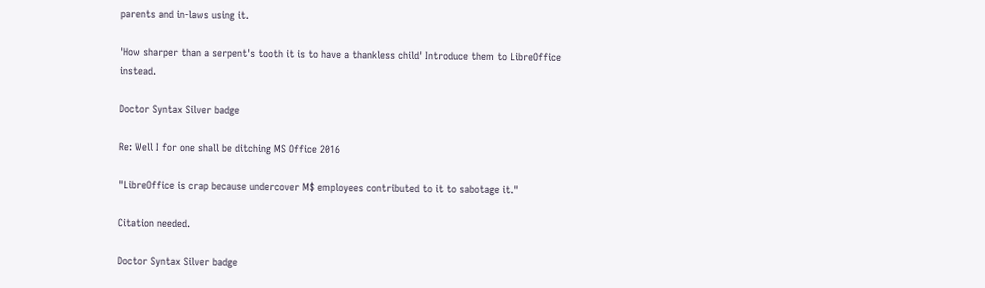parents and in-laws using it.

'How sharper than a serpent's tooth it is to have a thankless child' Introduce them to LibreOffice instead.

Doctor Syntax Silver badge

Re: Well I for one shall be ditching MS Office 2016

"LibreOffice is crap because undercover M$ employees contributed to it to sabotage it."

Citation needed.

Doctor Syntax Silver badge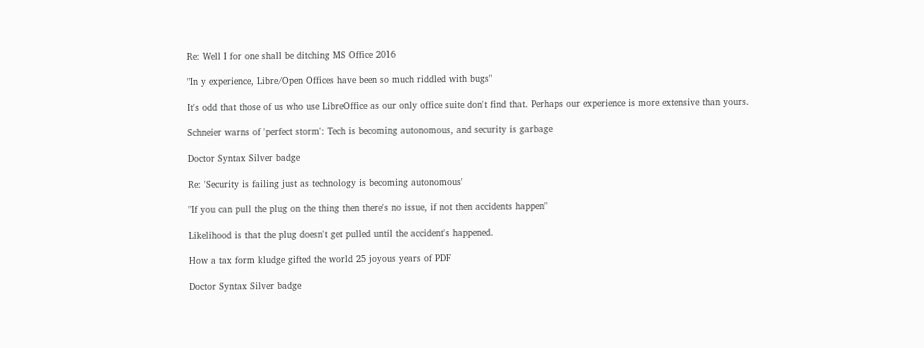Re: Well I for one shall be ditching MS Office 2016

"In y experience, Libre/Open Offices have been so much riddled with bugs"

It's odd that those of us who use LibreOffice as our only office suite don't find that. Perhaps our experience is more extensive than yours.

Schneier warns of 'perfect storm': Tech is becoming autonomous, and security is garbage

Doctor Syntax Silver badge

Re: 'Security is failing just as technology is becoming autonomous'

"If you can pull the plug on the thing then there's no issue, if not then accidents happen"

Likelihood is that the plug doesn't get pulled until the accident's happened.

How a tax form kludge gifted the world 25 joyous years of PDF

Doctor Syntax Silver badge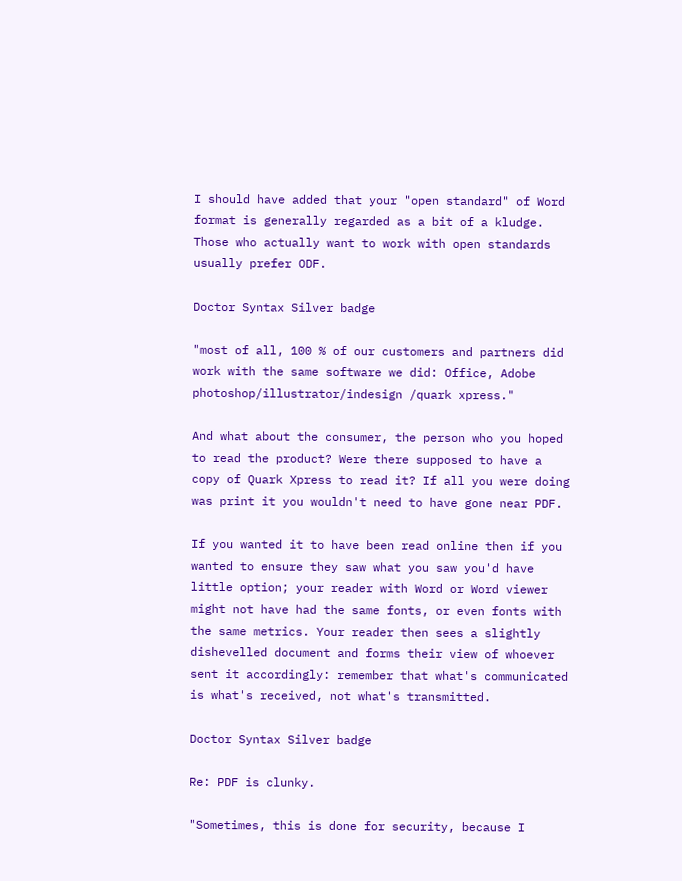I should have added that your "open standard" of Word format is generally regarded as a bit of a kludge. Those who actually want to work with open standards usually prefer ODF.

Doctor Syntax Silver badge

"most of all, 100 % of our customers and partners did work with the same software we did: Office, Adobe photoshop/illustrator/indesign /quark xpress."

And what about the consumer, the person who you hoped to read the product? Were there supposed to have a copy of Quark Xpress to read it? If all you were doing was print it you wouldn't need to have gone near PDF.

If you wanted it to have been read online then if you wanted to ensure they saw what you saw you'd have little option; your reader with Word or Word viewer might not have had the same fonts, or even fonts with the same metrics. Your reader then sees a slightly dishevelled document and forms their view of whoever sent it accordingly: remember that what's communicated is what's received, not what's transmitted.

Doctor Syntax Silver badge

Re: PDF is clunky.

"Sometimes, this is done for security, because I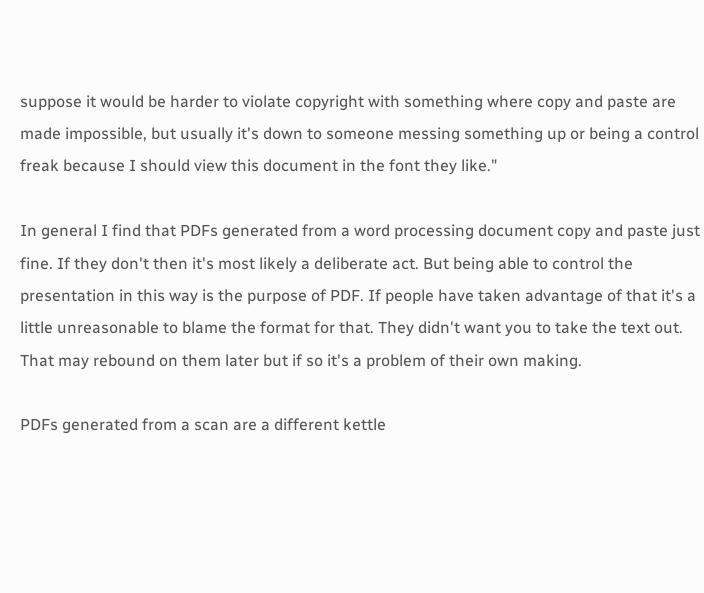suppose it would be harder to violate copyright with something where copy and paste are made impossible, but usually it's down to someone messing something up or being a control freak because I should view this document in the font they like."

In general I find that PDFs generated from a word processing document copy and paste just fine. If they don't then it's most likely a deliberate act. But being able to control the presentation in this way is the purpose of PDF. If people have taken advantage of that it's a little unreasonable to blame the format for that. They didn't want you to take the text out. That may rebound on them later but if so it's a problem of their own making.

PDFs generated from a scan are a different kettle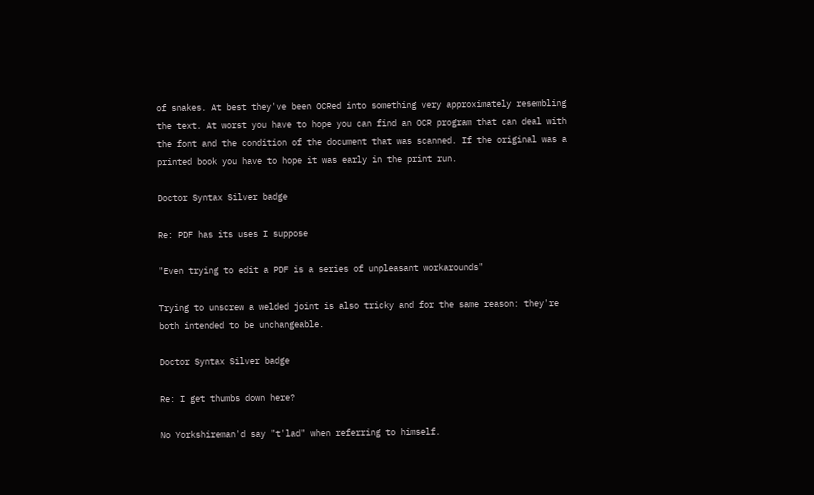of snakes. At best they've been OCRed into something very approximately resembling the text. At worst you have to hope you can find an OCR program that can deal with the font and the condition of the document that was scanned. If the original was a printed book you have to hope it was early in the print run.

Doctor Syntax Silver badge

Re: PDF has its uses I suppose

"Even trying to edit a PDF is a series of unpleasant workarounds"

Trying to unscrew a welded joint is also tricky and for the same reason: they're both intended to be unchangeable.

Doctor Syntax Silver badge

Re: I get thumbs down here?

No Yorkshireman'd say "t'lad" when referring to himself.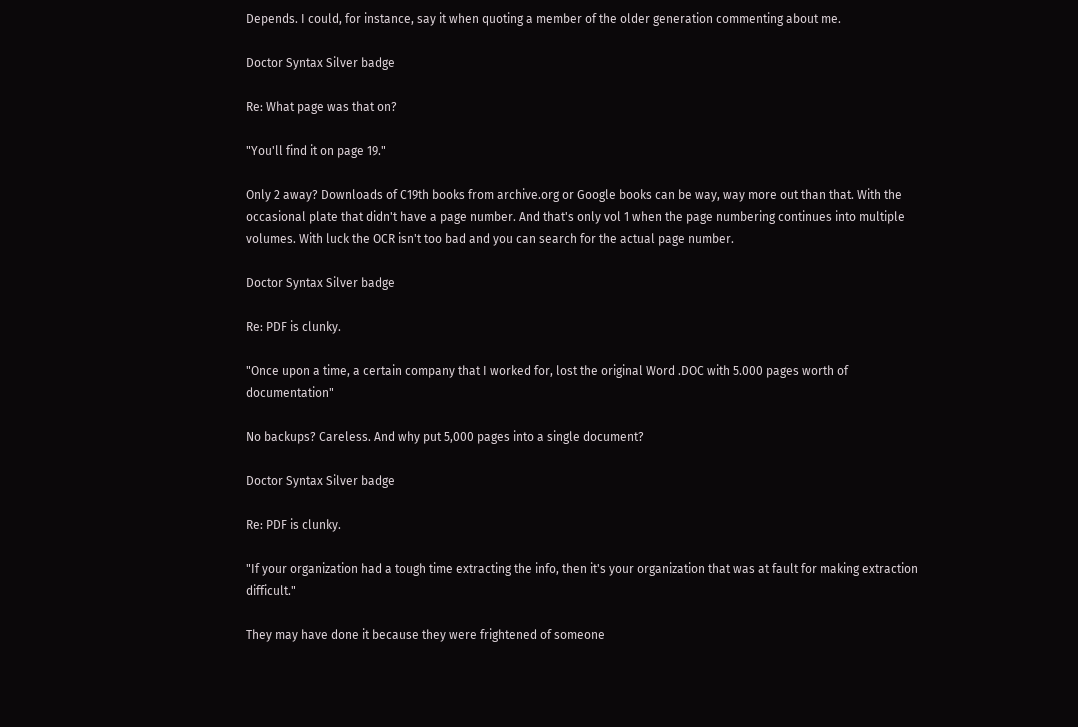Depends. I could, for instance, say it when quoting a member of the older generation commenting about me.

Doctor Syntax Silver badge

Re: What page was that on?

"You'll find it on page 19."

Only 2 away? Downloads of C19th books from archive.org or Google books can be way, way more out than that. With the occasional plate that didn't have a page number. And that's only vol 1 when the page numbering continues into multiple volumes. With luck the OCR isn't too bad and you can search for the actual page number.

Doctor Syntax Silver badge

Re: PDF is clunky.

"Once upon a time, a certain company that I worked for, lost the original Word .DOC with 5.000 pages worth of documentation"

No backups? Careless. And why put 5,000 pages into a single document?

Doctor Syntax Silver badge

Re: PDF is clunky.

"If your organization had a tough time extracting the info, then it's your organization that was at fault for making extraction difficult."

They may have done it because they were frightened of someone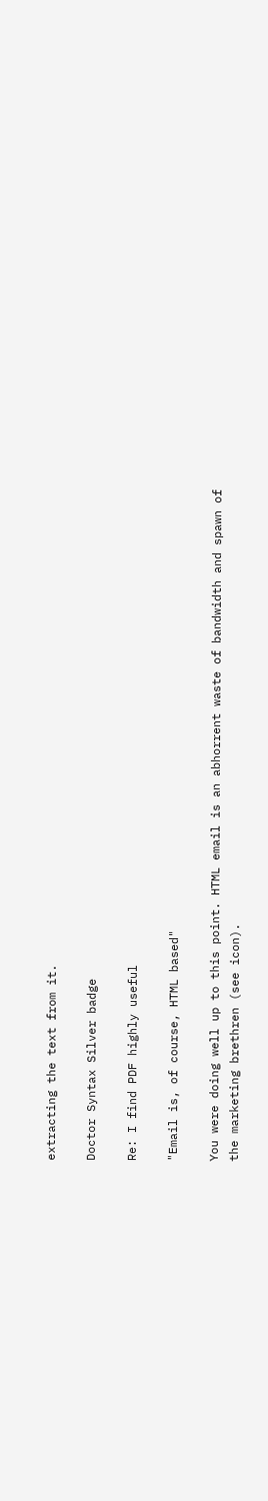extracting the text from it.

Doctor Syntax Silver badge

Re: I find PDF highly useful

"Email is, of course, HTML based"

You were doing well up to this point. HTML email is an abhorrent waste of bandwidth and spawn of the marketing brethren (see icon).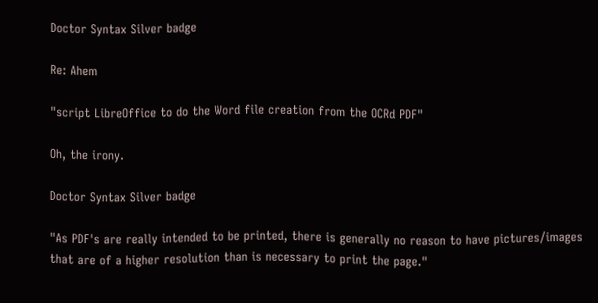Doctor Syntax Silver badge

Re: Ahem

"script LibreOffice to do the Word file creation from the OCRd PDF"

Oh, the irony.

Doctor Syntax Silver badge

"As PDF's are really intended to be printed, there is generally no reason to have pictures/images that are of a higher resolution than is necessary to print the page."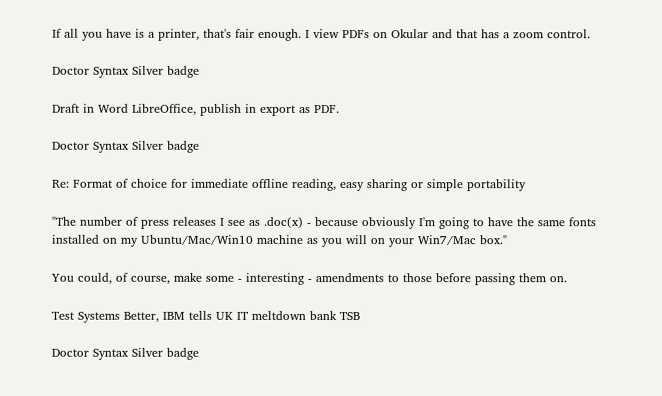If all you have is a printer, that's fair enough. I view PDFs on Okular and that has a zoom control.

Doctor Syntax Silver badge

Draft in Word LibreOffice, publish in export as PDF.

Doctor Syntax Silver badge

Re: Format of choice for immediate offline reading, easy sharing or simple portability

"The number of press releases I see as .doc(x) - because obviously I'm going to have the same fonts installed on my Ubuntu/Mac/Win10 machine as you will on your Win7/Mac box."

You could, of course, make some - interesting - amendments to those before passing them on.

Test Systems Better, IBM tells UK IT meltdown bank TSB

Doctor Syntax Silver badge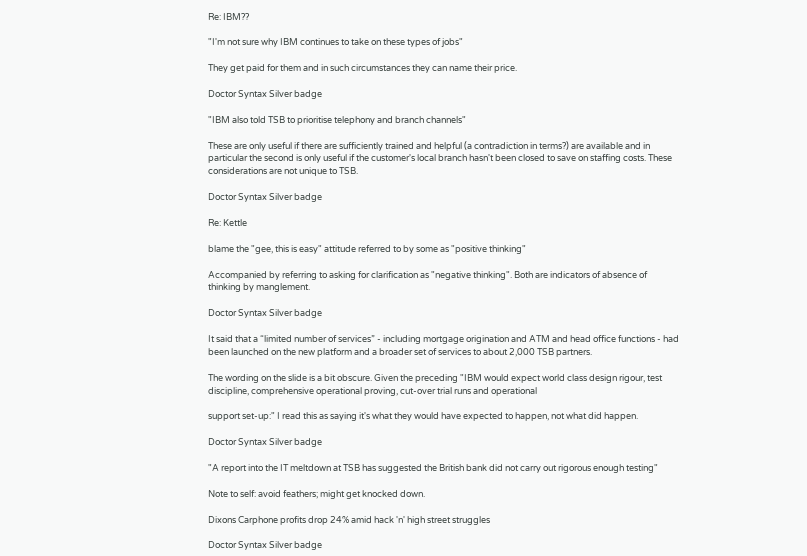Re: IBM??

"I'm not sure why IBM continues to take on these types of jobs"

They get paid for them and in such circumstances they can name their price.

Doctor Syntax Silver badge

"IBM also told TSB to prioritise telephony and branch channels"

These are only useful if there are sufficiently trained and helpful (a contradiction in terms?) are available and in particular the second is only useful if the customer's local branch hasn't been closed to save on staffing costs. These considerations are not unique to TSB.

Doctor Syntax Silver badge

Re: Kettle

blame the "gee, this is easy" attitude referred to by some as "positive thinking"

Accompanied by referring to asking for clarification as "negative thinking". Both are indicators of absence of thinking by manglement.

Doctor Syntax Silver badge

It said that a “limited number of services” - including mortgage origination and ATM and head office functions - had been launched on the new platform and a broader set of services to about 2,000 TSB partners.

The wording on the slide is a bit obscure. Given the preceding "IBM would expect world class design rigour, test discipline, comprehensive operational proving, cut-over trial runs and operational

support set-up:" I read this as saying it's what they would have expected to happen, not what did happen.

Doctor Syntax Silver badge

"A report into the IT meltdown at TSB has suggested the British bank did not carry out rigorous enough testing"

Note to self: avoid feathers; might get knocked down.

Dixons Carphone profits drop 24% amid hack 'n' high street struggles

Doctor Syntax Silver badge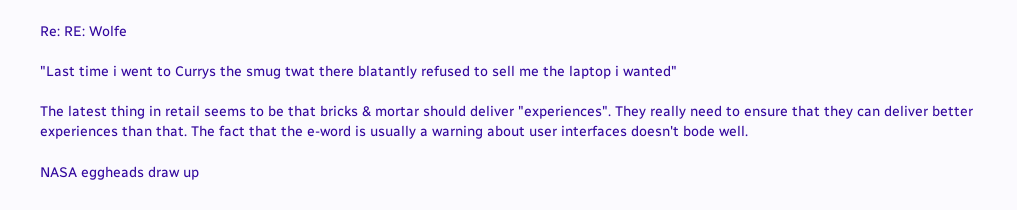Re: RE: Wolfe

"Last time i went to Currys the smug twat there blatantly refused to sell me the laptop i wanted"

The latest thing in retail seems to be that bricks & mortar should deliver "experiences". They really need to ensure that they can deliver better experiences than that. The fact that the e-word is usually a warning about user interfaces doesn't bode well.

NASA eggheads draw up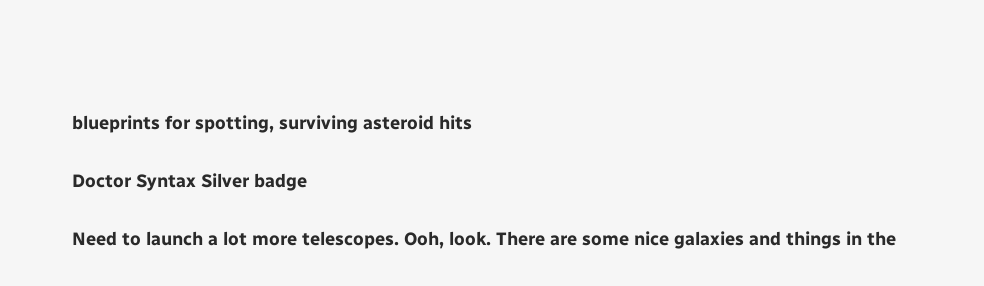blueprints for spotting, surviving asteroid hits

Doctor Syntax Silver badge

Need to launch a lot more telescopes. Ooh, look. There are some nice galaxies and things in the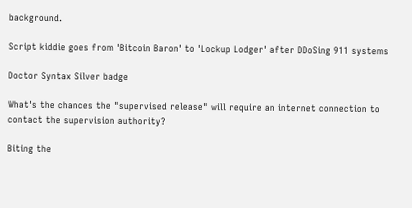background.

Script kiddie goes from 'Bitcoin Baron' to 'Lockup Lodger' after DDoSing 911 systems

Doctor Syntax Silver badge

What's the chances the "supervised release" will require an internet connection to contact the supervision authority?

Biting the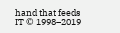hand that feeds IT © 1998–2019